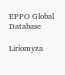EPPO Global Database

Liriomyza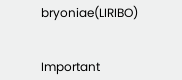bryoniae(LIRIBO)


Important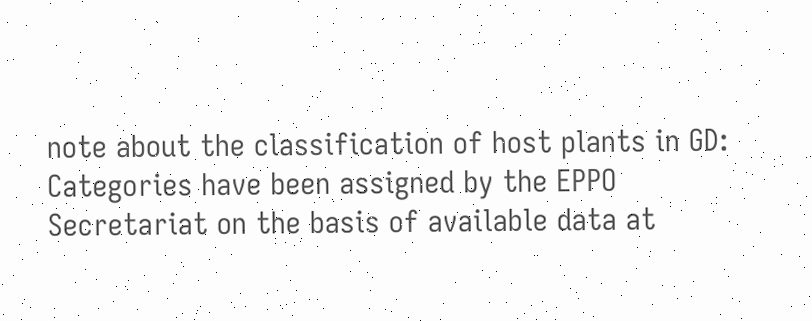note about the classification of host plants in GD:
Categories have been assigned by the EPPO Secretariat on the basis of available data at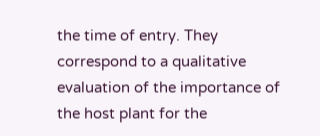the time of entry. They correspond to a qualitative evaluation of the importance of the host plant for the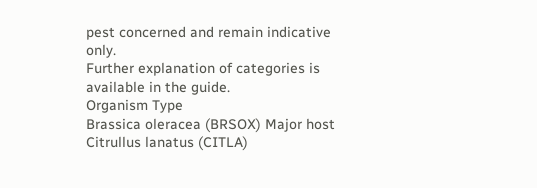pest concerned and remain indicative only.
Further explanation of categories is available in the guide.
Organism Type
Brassica oleracea (BRSOX) Major host
Citrullus lanatus (CITLA)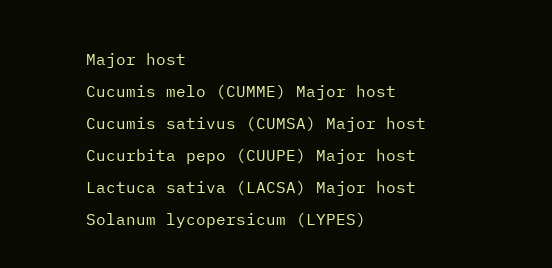Major host
Cucumis melo (CUMME) Major host
Cucumis sativus (CUMSA) Major host
Cucurbita pepo (CUUPE) Major host
Lactuca sativa (LACSA) Major host
Solanum lycopersicum (LYPES)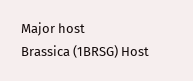Major host
Brassica (1BRSG) Host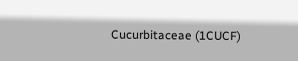Cucurbitaceae (1CUCF)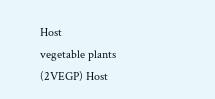Host
vegetable plants (2VEGP) Host